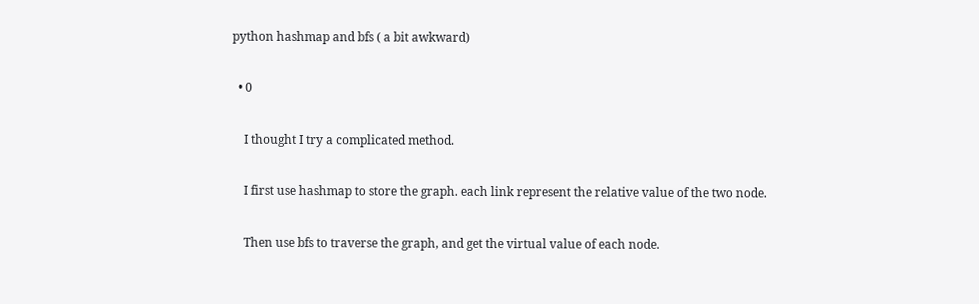python hashmap and bfs ( a bit awkward)

  • 0

    I thought I try a complicated method.

    I first use hashmap to store the graph. each link represent the relative value of the two node.

    Then use bfs to traverse the graph, and get the virtual value of each node.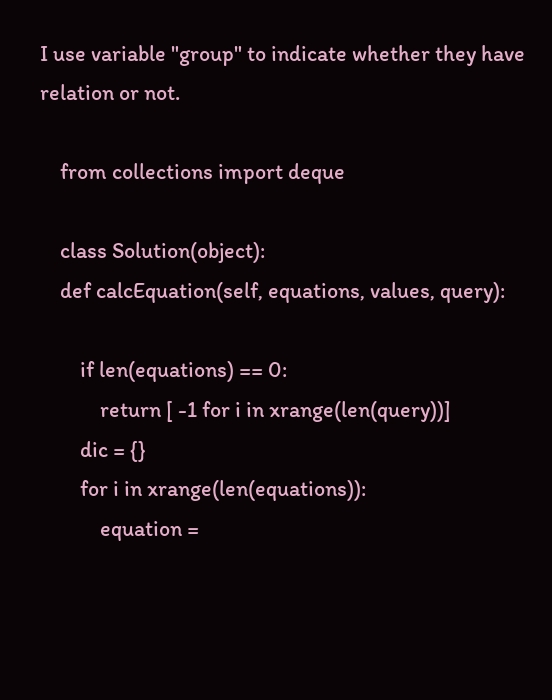I use variable "group" to indicate whether they have relation or not.

    from collections import deque

    class Solution(object):
    def calcEquation(self, equations, values, query):

        if len(equations) == 0:
            return [ -1 for i in xrange(len(query))]
        dic = {}
        for i in xrange(len(equations)):
            equation =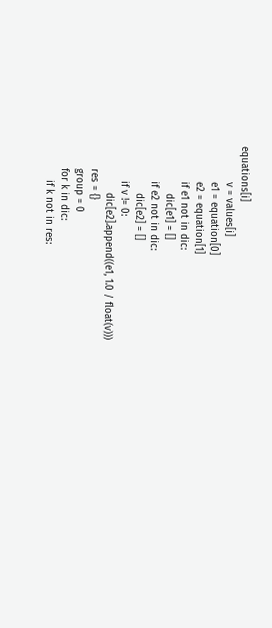equations[i]
            v = values[i]
            e1 = equation[0]
            e2 = equation[1]
            if e1 not in dic:
                dic[e1] = []
            if e2 not in dic:
                dic[e2] = []
            if v != 0:
                dic[e2].append((e1, 1.0 / float(v)))
        res = {}
        group = 0
        for k in dic:
            if k not in res: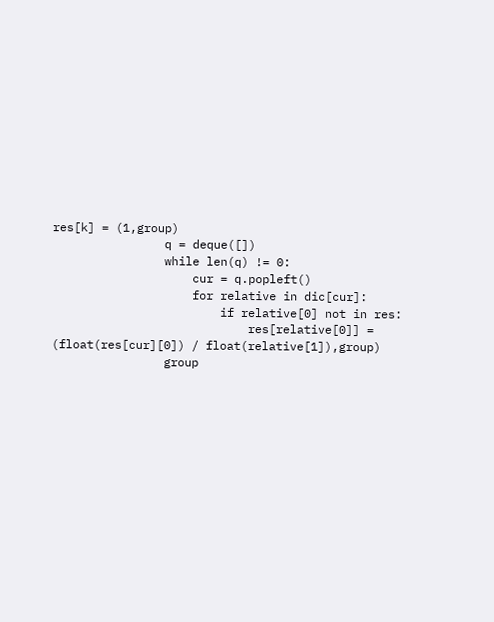res[k] = (1,group)
                q = deque([])
                while len(q) != 0:
                    cur = q.popleft()
                    for relative in dic[cur]:
                        if relative[0] not in res:
                            res[relative[0]] = (float(res[cur][0]) / float(relative[1]),group)
                group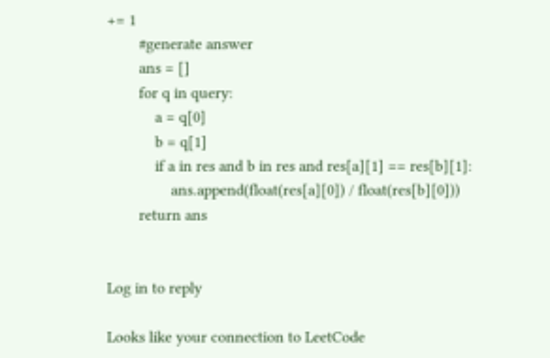+= 1
        #generate answer
        ans = []
        for q in query:
            a = q[0]
            b = q[1]
            if a in res and b in res and res[a][1] == res[b][1]:
                ans.append(float(res[a][0]) / float(res[b][0]))
        return ans


Log in to reply

Looks like your connection to LeetCode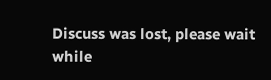Discuss was lost, please wait while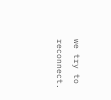we try to reconnect.